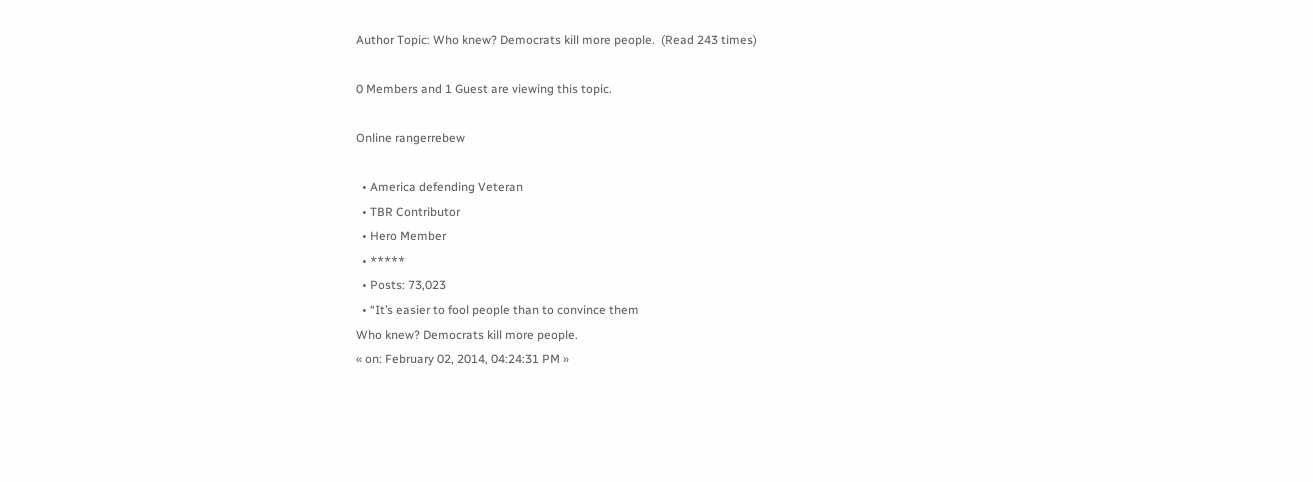Author Topic: Who knew? Democrats kill more people.  (Read 243 times)

0 Members and 1 Guest are viewing this topic.

Online rangerrebew

  • America defending Veteran
  • TBR Contributor
  • Hero Member
  • *****
  • Posts: 73,023
  • “It’s easier to fool people than to convince them
Who knew? Democrats kill more people.
« on: February 02, 2014, 04:24:31 PM »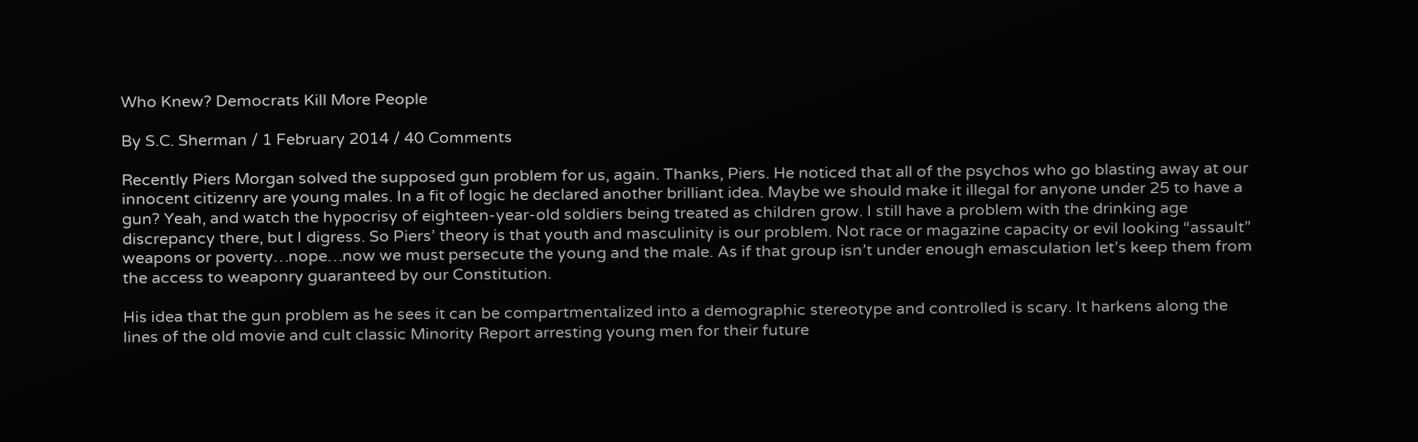Who Knew? Democrats Kill More People

By S.C. Sherman / 1 February 2014 / 40 Comments

Recently Piers Morgan solved the supposed gun problem for us, again. Thanks, Piers. He noticed that all of the psychos who go blasting away at our innocent citizenry are young males. In a fit of logic he declared another brilliant idea. Maybe we should make it illegal for anyone under 25 to have a gun? Yeah, and watch the hypocrisy of eighteen-year-old soldiers being treated as children grow. I still have a problem with the drinking age discrepancy there, but I digress. So Piers’ theory is that youth and masculinity is our problem. Not race or magazine capacity or evil looking “assault” weapons or poverty…nope…now we must persecute the young and the male. As if that group isn’t under enough emasculation let’s keep them from the access to weaponry guaranteed by our Constitution.

His idea that the gun problem as he sees it can be compartmentalized into a demographic stereotype and controlled is scary. It harkens along the lines of the old movie and cult classic Minority Report arresting young men for their future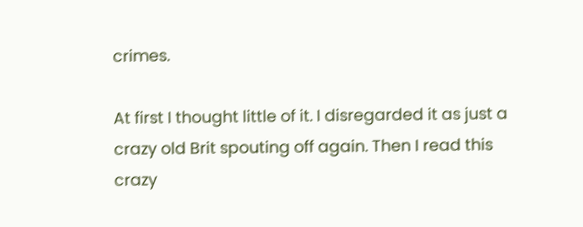crimes.

At first I thought little of it. I disregarded it as just a crazy old Brit spouting off again. Then I read this crazy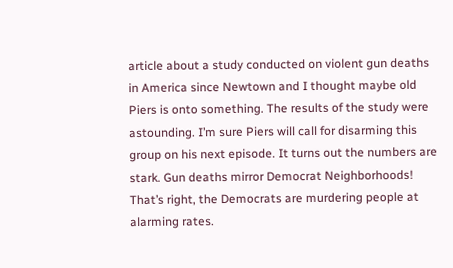article about a study conducted on violent gun deaths in America since Newtown and I thought maybe old Piers is onto something. The results of the study were astounding. I’m sure Piers will call for disarming this group on his next episode. It turns out the numbers are stark. Gun deaths mirror Democrat Neighborhoods! That’s right, the Democrats are murdering people at alarming rates.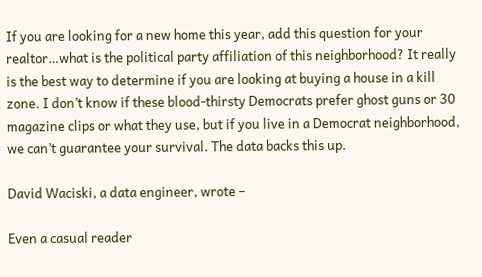If you are looking for a new home this year, add this question for your realtor…what is the political party affiliation of this neighborhood? It really is the best way to determine if you are looking at buying a house in a kill zone. I don’t know if these blood-thirsty Democrats prefer ghost guns or 30 magazine clips or what they use, but if you live in a Democrat neighborhood, we can’t guarantee your survival. The data backs this up.

David Waciski, a data engineer, wrote –

Even a casual reader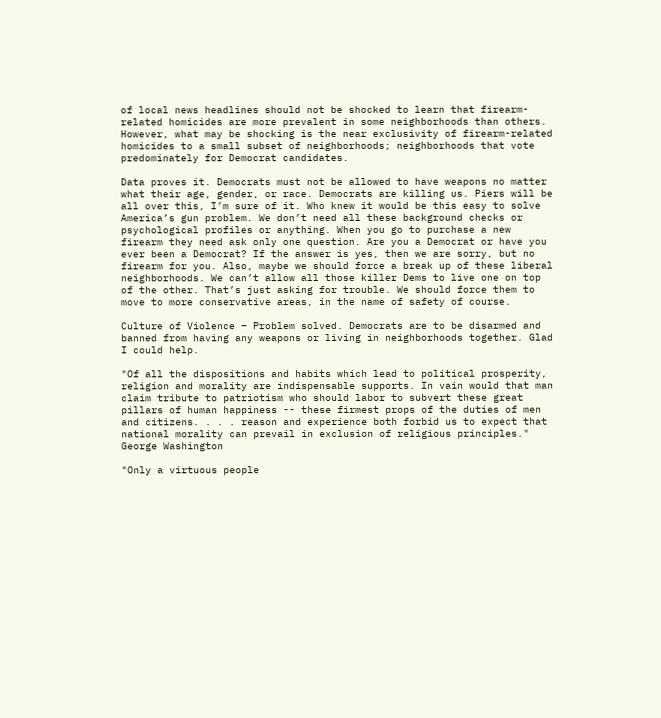of local news headlines should not be shocked to learn that firearm-related homicides are more prevalent in some neighborhoods than others. However, what may be shocking is the near exclusivity of firearm-related homicides to a small subset of neighborhoods; neighborhoods that vote predominately for Democrat candidates.

Data proves it. Democrats must not be allowed to have weapons no matter what their age, gender, or race. Democrats are killing us. Piers will be all over this, I’m sure of it. Who knew it would be this easy to solve America’s gun problem. We don’t need all these background checks or psychological profiles or anything. When you go to purchase a new firearm they need ask only one question. Are you a Democrat or have you ever been a Democrat? If the answer is yes, then we are sorry, but no firearm for you. Also, maybe we should force a break up of these liberal neighborhoods. We can’t allow all those killer Dems to live one on top of the other. That’s just asking for trouble. We should force them to move to more conservative areas, in the name of safety of course.

Culture of Violence – Problem solved. Democrats are to be disarmed and banned from having any weapons or living in neighborhoods together. Glad I could help.

"Of all the dispositions and habits which lead to political prosperity, religion and morality are indispensable supports. In vain would that man claim tribute to patriotism who should labor to subvert these great pillars of human happiness -- these firmest props of the duties of men and citizens. . . . reason and experience both forbid us to expect that national morality can prevail in exclusion of religious principles."
George Washington

"Only a virtuous people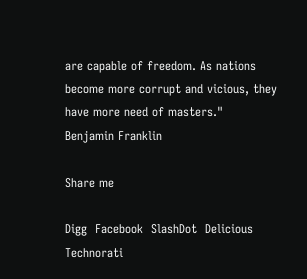are capable of freedom. As nations become more corrupt and vicious, they have more need of masters."
Benjamin Franklin

Share me

Digg  Facebook  SlashDot  Delicious  Technorati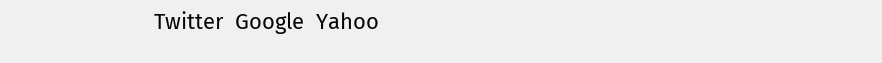Twitter  Google  Yahoo